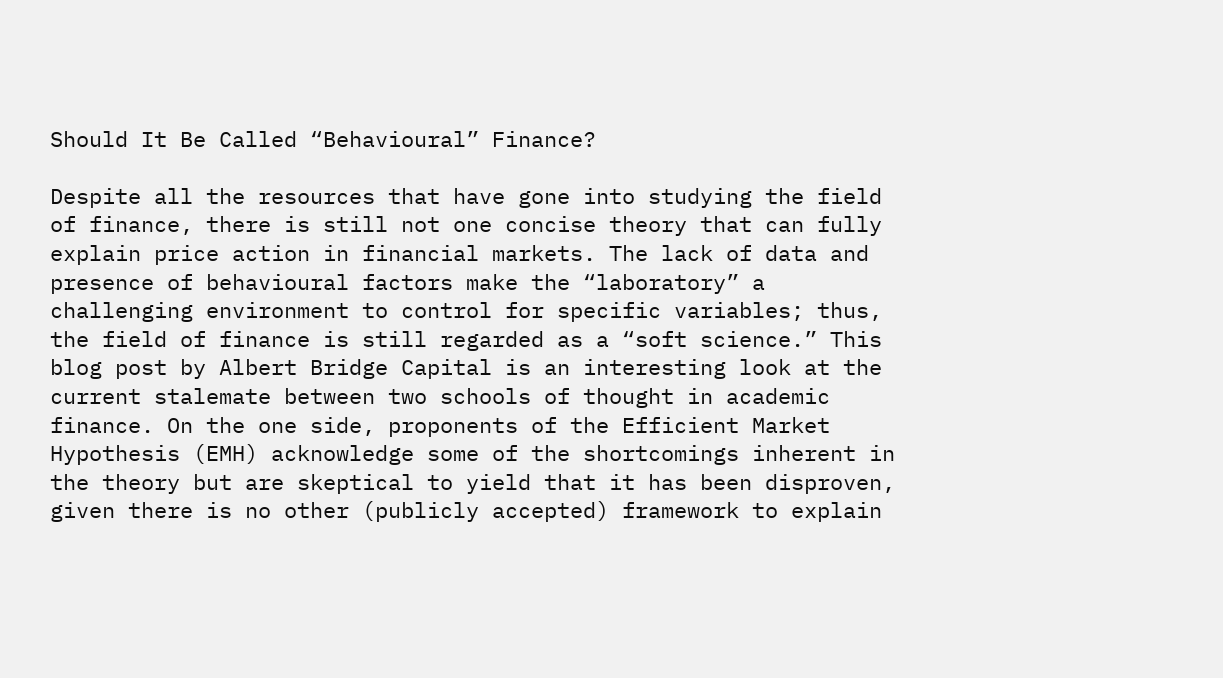Should It Be Called “Behavioural” Finance?

Despite all the resources that have gone into studying the field of finance, there is still not one concise theory that can fully explain price action in financial markets. The lack of data and presence of behavioural factors make the “laboratory” a challenging environment to control for specific variables; thus, the field of finance is still regarded as a “soft science.” This blog post by Albert Bridge Capital is an interesting look at the current stalemate between two schools of thought in academic finance. On the one side, proponents of the Efficient Market Hypothesis (EMH) acknowledge some of the shortcomings inherent in the theory but are skeptical to yield that it has been disproven, given there is no other (publicly accepted) framework to explain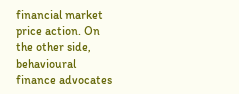financial market price action. On the other side, behavioural finance advocates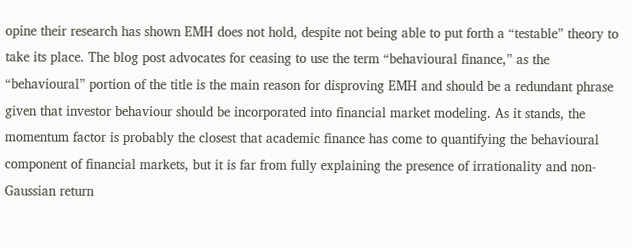opine their research has shown EMH does not hold, despite not being able to put forth a “testable” theory to take its place. The blog post advocates for ceasing to use the term “behavioural finance,” as the “behavioural” portion of the title is the main reason for disproving EMH and should be a redundant phrase given that investor behaviour should be incorporated into financial market modeling. As it stands, the momentum factor is probably the closest that academic finance has come to quantifying the behavioural component of financial markets, but it is far from fully explaining the presence of irrationality and non-Gaussian return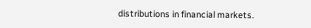distributions in financial markets.